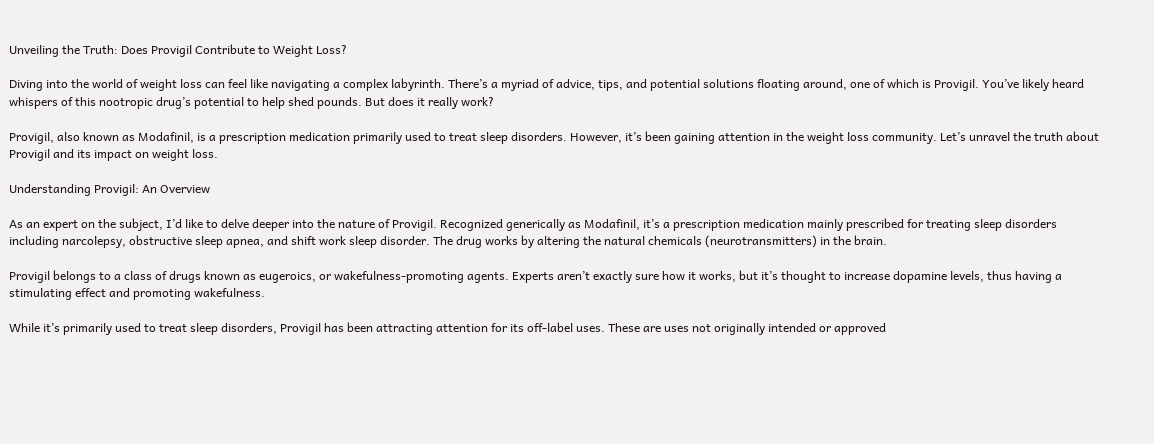Unveiling the Truth: Does Provigil Contribute to Weight Loss?

Diving into the world of weight loss can feel like navigating a complex labyrinth. There’s a myriad of advice, tips, and potential solutions floating around, one of which is Provigil. You’ve likely heard whispers of this nootropic drug’s potential to help shed pounds. But does it really work?

Provigil, also known as Modafinil, is a prescription medication primarily used to treat sleep disorders. However, it’s been gaining attention in the weight loss community. Let’s unravel the truth about Provigil and its impact on weight loss.

Understanding Provigil: An Overview

As an expert on the subject, I’d like to delve deeper into the nature of Provigil. Recognized generically as Modafinil, it’s a prescription medication mainly prescribed for treating sleep disorders including narcolepsy, obstructive sleep apnea, and shift work sleep disorder. The drug works by altering the natural chemicals (neurotransmitters) in the brain.

Provigil belongs to a class of drugs known as eugeroics, or wakefulness-promoting agents. Experts aren’t exactly sure how it works, but it’s thought to increase dopamine levels, thus having a stimulating effect and promoting wakefulness.

While it’s primarily used to treat sleep disorders, Provigil has been attracting attention for its off-label uses. These are uses not originally intended or approved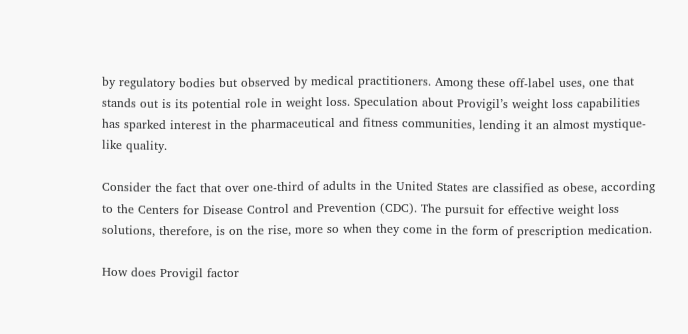by regulatory bodies but observed by medical practitioners. Among these off-label uses, one that stands out is its potential role in weight loss. Speculation about Provigil’s weight loss capabilities has sparked interest in the pharmaceutical and fitness communities, lending it an almost mystique-like quality.

Consider the fact that over one-third of adults in the United States are classified as obese, according to the Centers for Disease Control and Prevention (CDC). The pursuit for effective weight loss solutions, therefore, is on the rise, more so when they come in the form of prescription medication.

How does Provigil factor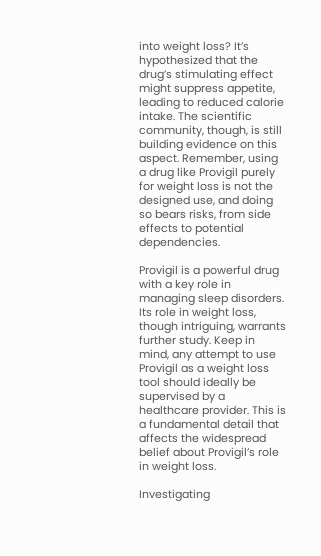into weight loss? It’s hypothesized that the drug’s stimulating effect might suppress appetite, leading to reduced calorie intake. The scientific community, though, is still building evidence on this aspect. Remember, using a drug like Provigil purely for weight loss is not the designed use, and doing so bears risks, from side effects to potential dependencies.

Provigil is a powerful drug with a key role in managing sleep disorders. Its role in weight loss, though intriguing, warrants further study. Keep in mind, any attempt to use Provigil as a weight loss tool should ideally be supervised by a healthcare provider. This is a fundamental detail that affects the widespread belief about Provigil’s role in weight loss.

Investigating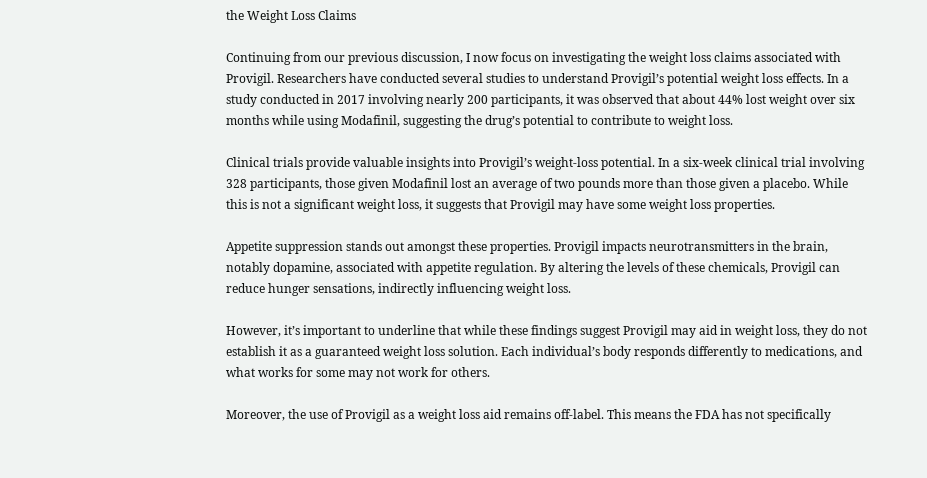the Weight Loss Claims

Continuing from our previous discussion, I now focus on investigating the weight loss claims associated with Provigil. Researchers have conducted several studies to understand Provigil’s potential weight loss effects. In a study conducted in 2017 involving nearly 200 participants, it was observed that about 44% lost weight over six months while using Modafinil, suggesting the drug’s potential to contribute to weight loss.

Clinical trials provide valuable insights into Provigil’s weight-loss potential. In a six-week clinical trial involving 328 participants, those given Modafinil lost an average of two pounds more than those given a placebo. While this is not a significant weight loss, it suggests that Provigil may have some weight loss properties.

Appetite suppression stands out amongst these properties. Provigil impacts neurotransmitters in the brain, notably dopamine, associated with appetite regulation. By altering the levels of these chemicals, Provigil can reduce hunger sensations, indirectly influencing weight loss.

However, it’s important to underline that while these findings suggest Provigil may aid in weight loss, they do not establish it as a guaranteed weight loss solution. Each individual’s body responds differently to medications, and what works for some may not work for others.

Moreover, the use of Provigil as a weight loss aid remains off-label. This means the FDA has not specifically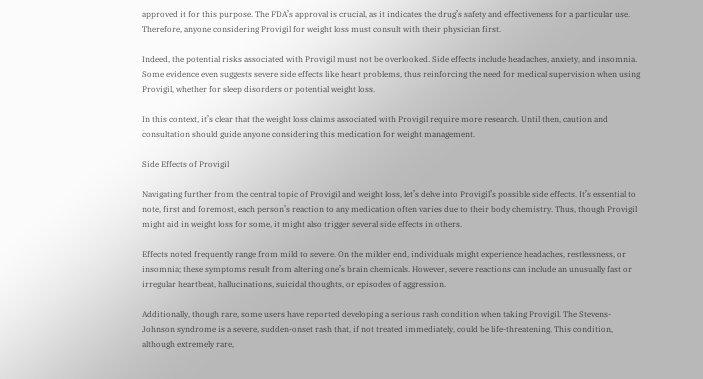approved it for this purpose. The FDA’s approval is crucial, as it indicates the drug’s safety and effectiveness for a particular use. Therefore, anyone considering Provigil for weight loss must consult with their physician first.

Indeed, the potential risks associated with Provigil must not be overlooked. Side effects include headaches, anxiety, and insomnia. Some evidence even suggests severe side effects like heart problems, thus reinforcing the need for medical supervision when using Provigil, whether for sleep disorders or potential weight loss.

In this context, it’s clear that the weight loss claims associated with Provigil require more research. Until then, caution and consultation should guide anyone considering this medication for weight management.

Side Effects of Provigil

Navigating further from the central topic of Provigil and weight loss, let’s delve into Provigil’s possible side effects. It’s essential to note, first and foremost, each person’s reaction to any medication often varies due to their body chemistry. Thus, though Provigil might aid in weight loss for some, it might also trigger several side effects in others.

Effects noted frequently range from mild to severe. On the milder end, individuals might experience headaches, restlessness, or insomnia; these symptoms result from altering one’s brain chemicals. However, severe reactions can include an unusually fast or irregular heartbeat, hallucinations, suicidal thoughts, or episodes of aggression.

Additionally, though rare, some users have reported developing a serious rash condition when taking Provigil. The Stevens-Johnson syndrome is a severe, sudden-onset rash that, if not treated immediately, could be life-threatening. This condition, although extremely rare,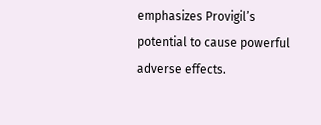emphasizes Provigil’s potential to cause powerful adverse effects.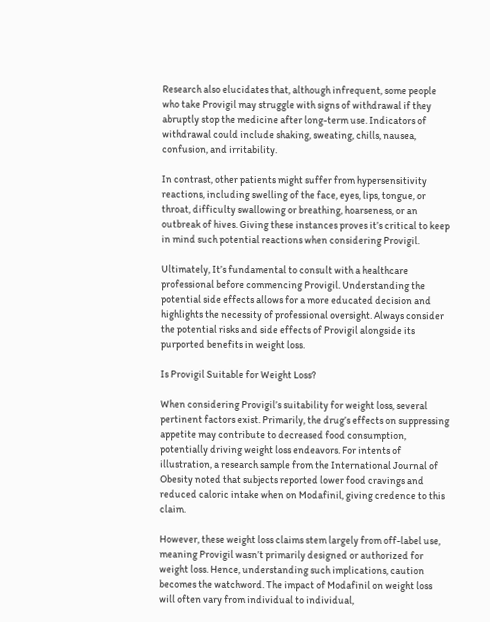Research also elucidates that, although infrequent, some people who take Provigil may struggle with signs of withdrawal if they abruptly stop the medicine after long-term use. Indicators of withdrawal could include shaking, sweating, chills, nausea, confusion, and irritability.

In contrast, other patients might suffer from hypersensitivity reactions, including swelling of the face, eyes, lips, tongue, or throat, difficulty swallowing or breathing, hoarseness, or an outbreak of hives. Giving these instances proves it’s critical to keep in mind such potential reactions when considering Provigil.

Ultimately, It’s fundamental to consult with a healthcare professional before commencing Provigil. Understanding the potential side effects allows for a more educated decision and highlights the necessity of professional oversight. Always consider the potential risks and side effects of Provigil alongside its purported benefits in weight loss.

Is Provigil Suitable for Weight Loss?

When considering Provigil’s suitability for weight loss, several pertinent factors exist. Primarily, the drug’s effects on suppressing appetite may contribute to decreased food consumption, potentially driving weight loss endeavors. For intents of illustration, a research sample from the International Journal of Obesity noted that subjects reported lower food cravings and reduced caloric intake when on Modafinil, giving credence to this claim.

However, these weight loss claims stem largely from off-label use, meaning Provigil wasn’t primarily designed or authorized for weight loss. Hence, understanding such implications, caution becomes the watchword. The impact of Modafinil on weight loss will often vary from individual to individual,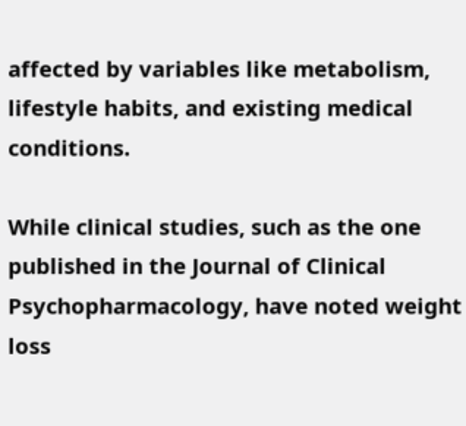affected by variables like metabolism, lifestyle habits, and existing medical conditions.

While clinical studies, such as the one published in the Journal of Clinical Psychopharmacology, have noted weight loss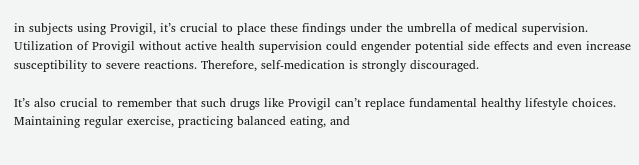in subjects using Provigil, it’s crucial to place these findings under the umbrella of medical supervision. Utilization of Provigil without active health supervision could engender potential side effects and even increase susceptibility to severe reactions. Therefore, self-medication is strongly discouraged.

It’s also crucial to remember that such drugs like Provigil can’t replace fundamental healthy lifestyle choices. Maintaining regular exercise, practicing balanced eating, and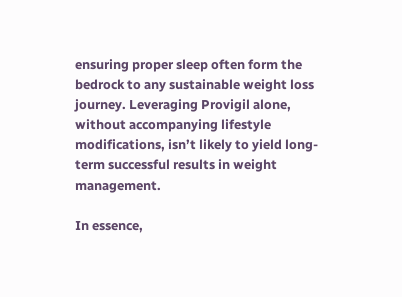ensuring proper sleep often form the bedrock to any sustainable weight loss journey. Leveraging Provigil alone, without accompanying lifestyle modifications, isn’t likely to yield long-term successful results in weight management.

In essence,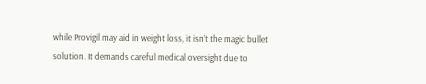while Provigil may aid in weight loss, it isn’t the magic bullet solution. It demands careful medical oversight due to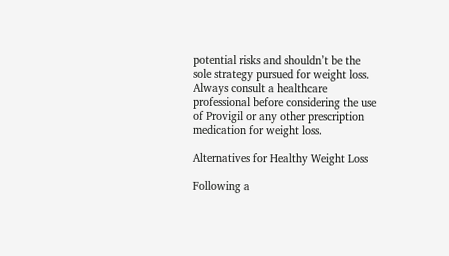potential risks and shouldn’t be the sole strategy pursued for weight loss. Always consult a healthcare professional before considering the use of Provigil or any other prescription medication for weight loss.

Alternatives for Healthy Weight Loss

Following a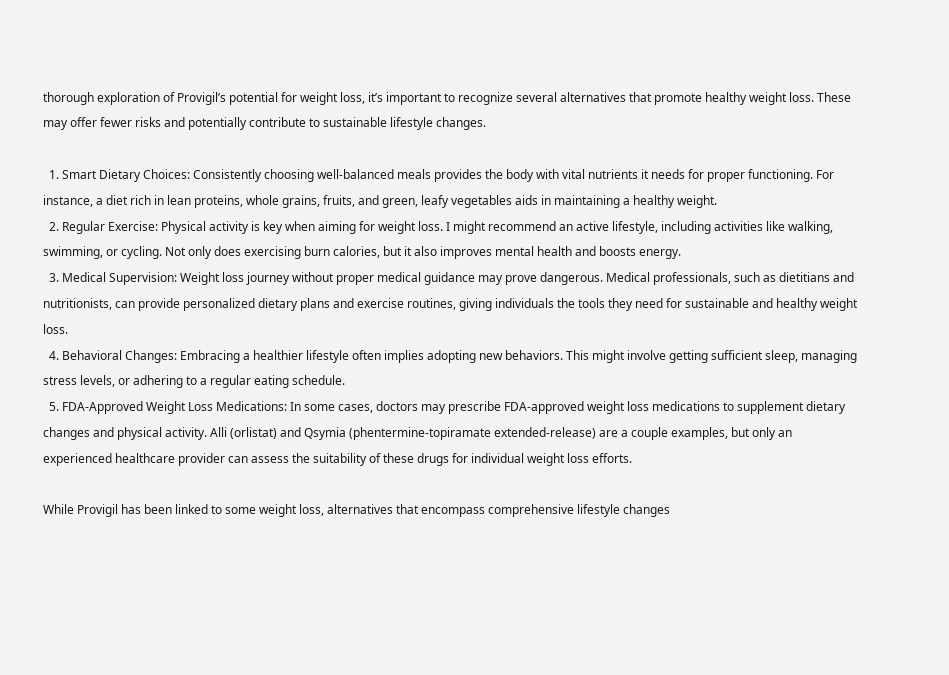thorough exploration of Provigil’s potential for weight loss, it’s important to recognize several alternatives that promote healthy weight loss. These may offer fewer risks and potentially contribute to sustainable lifestyle changes.

  1. Smart Dietary Choices: Consistently choosing well-balanced meals provides the body with vital nutrients it needs for proper functioning. For instance, a diet rich in lean proteins, whole grains, fruits, and green, leafy vegetables aids in maintaining a healthy weight.
  2. Regular Exercise: Physical activity is key when aiming for weight loss. I might recommend an active lifestyle, including activities like walking, swimming, or cycling. Not only does exercising burn calories, but it also improves mental health and boosts energy.
  3. Medical Supervision: Weight loss journey without proper medical guidance may prove dangerous. Medical professionals, such as dietitians and nutritionists, can provide personalized dietary plans and exercise routines, giving individuals the tools they need for sustainable and healthy weight loss.
  4. Behavioral Changes: Embracing a healthier lifestyle often implies adopting new behaviors. This might involve getting sufficient sleep, managing stress levels, or adhering to a regular eating schedule.
  5. FDA-Approved Weight Loss Medications: In some cases, doctors may prescribe FDA-approved weight loss medications to supplement dietary changes and physical activity. Alli (orlistat) and Qsymia (phentermine-topiramate extended-release) are a couple examples, but only an experienced healthcare provider can assess the suitability of these drugs for individual weight loss efforts.

While Provigil has been linked to some weight loss, alternatives that encompass comprehensive lifestyle changes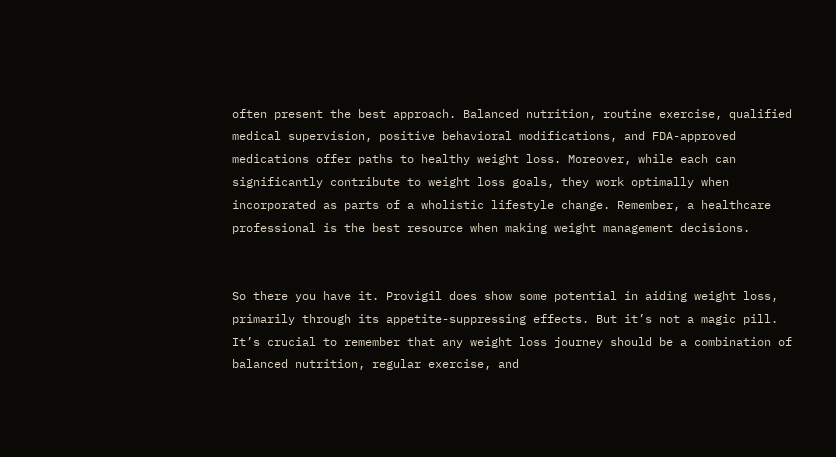often present the best approach. Balanced nutrition, routine exercise, qualified medical supervision, positive behavioral modifications, and FDA-approved medications offer paths to healthy weight loss. Moreover, while each can significantly contribute to weight loss goals, they work optimally when incorporated as parts of a wholistic lifestyle change. Remember, a healthcare professional is the best resource when making weight management decisions.


So there you have it. Provigil does show some potential in aiding weight loss, primarily through its appetite-suppressing effects. But it’s not a magic pill. It’s crucial to remember that any weight loss journey should be a combination of balanced nutrition, regular exercise, and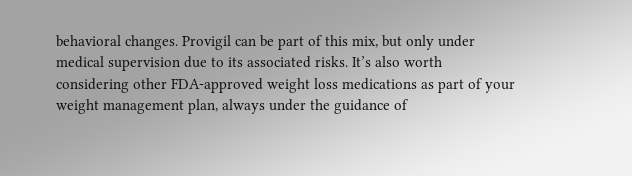behavioral changes. Provigil can be part of this mix, but only under medical supervision due to its associated risks. It’s also worth considering other FDA-approved weight loss medications as part of your weight management plan, always under the guidance of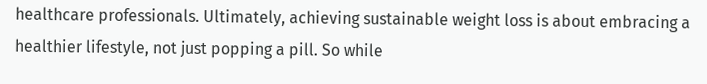healthcare professionals. Ultimately, achieving sustainable weight loss is about embracing a healthier lifestyle, not just popping a pill. So while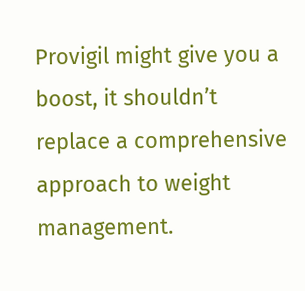Provigil might give you a boost, it shouldn’t replace a comprehensive approach to weight management.